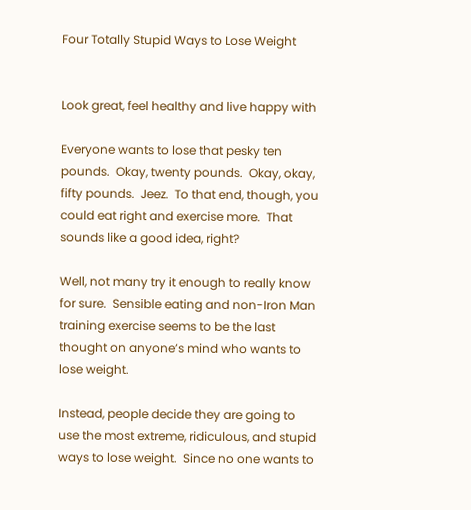Four Totally Stupid Ways to Lose Weight


Look great, feel healthy and live happy with

Everyone wants to lose that pesky ten pounds.  Okay, twenty pounds.  Okay, okay, fifty pounds.  Jeez.  To that end, though, you could eat right and exercise more.  That sounds like a good idea, right?

Well, not many try it enough to really know for sure.  Sensible eating and non-Iron Man training exercise seems to be the last thought on anyone’s mind who wants to lose weight.

Instead, people decide they are going to use the most extreme, ridiculous, and stupid ways to lose weight.  Since no one wants to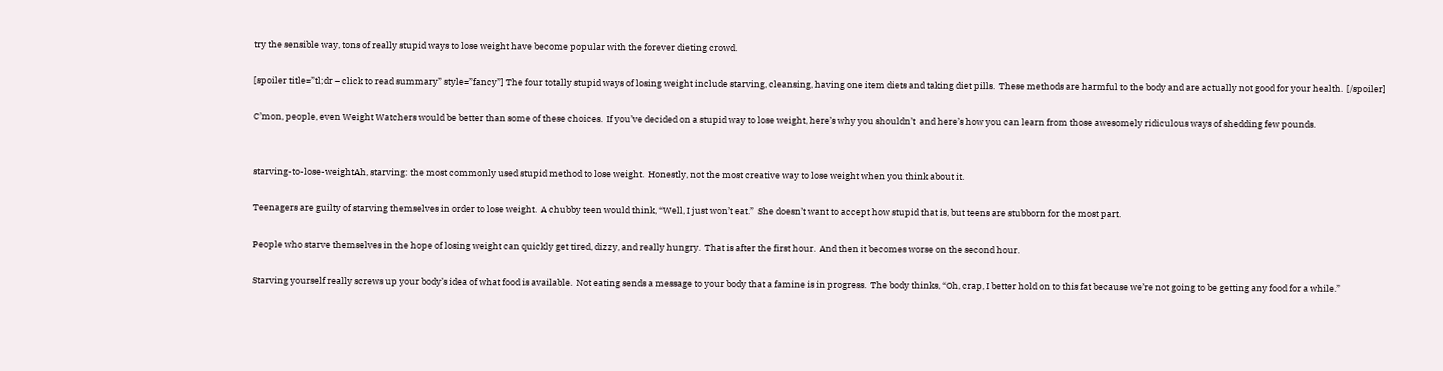try the sensible way, tons of really stupid ways to lose weight have become popular with the forever dieting crowd.

[spoiler title=”tl;dr – click to read summary” style=”fancy”] The four totally stupid ways of losing weight include starving, cleansing, having one item diets and taking diet pills.  These methods are harmful to the body and are actually not good for your health.  [/spoiler]

C’mon, people, even Weight Watchers would be better than some of these choices.  If you’ve decided on a stupid way to lose weight, here’s why you shouldn’t  and here’s how you can learn from those awesomely ridiculous ways of shedding few pounds.


starving-to-lose-weightAh, starving: the most commonly used stupid method to lose weight.  Honestly, not the most creative way to lose weight when you think about it.

Teenagers are guilty of starving themselves in order to lose weight.  A chubby teen would think, “Well, I just won’t eat.”  She doesn’t want to accept how stupid that is, but teens are stubborn for the most part.

People who starve themselves in the hope of losing weight can quickly get tired, dizzy, and really hungry.  That is after the first hour.  And then it becomes worse on the second hour.

Starving yourself really screws up your body’s idea of what food is available.  Not eating sends a message to your body that a famine is in progress.  The body thinks, “Oh, crap, I better hold on to this fat because we’re not going to be getting any food for a while.”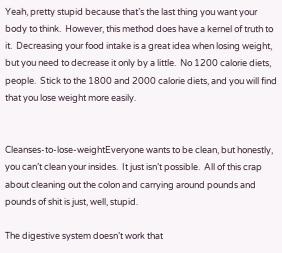Yeah, pretty stupid because that’s the last thing you want your body to think.  However, this method does have a kernel of truth to it.  Decreasing your food intake is a great idea when losing weight, but you need to decrease it only by a little.  No 1200 calorie diets, people.  Stick to the 1800 and 2000 calorie diets, and you will find that you lose weight more easily.


Cleanses-to-lose-weightEveryone wants to be clean, but honestly, you can’t clean your insides.  It just isn’t possible.  All of this crap about cleaning out the colon and carrying around pounds and pounds of shit is just, well, stupid.

The digestive system doesn’t work that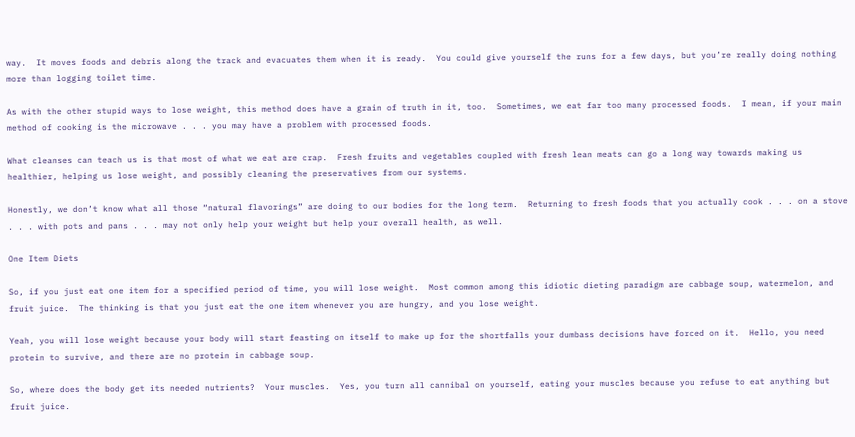way.  It moves foods and debris along the track and evacuates them when it is ready.  You could give yourself the runs for a few days, but you’re really doing nothing more than logging toilet time.

As with the other stupid ways to lose weight, this method does have a grain of truth in it, too.  Sometimes, we eat far too many processed foods.  I mean, if your main method of cooking is the microwave . . . you may have a problem with processed foods.

What cleanses can teach us is that most of what we eat are crap.  Fresh fruits and vegetables coupled with fresh lean meats can go a long way towards making us healthier, helping us lose weight, and possibly cleaning the preservatives from our systems.

Honestly, we don’t know what all those “natural flavorings” are doing to our bodies for the long term.  Returning to fresh foods that you actually cook . . . on a stove . . . with pots and pans . . . may not only help your weight but help your overall health, as well.

One Item Diets

So, if you just eat one item for a specified period of time, you will lose weight.  Most common among this idiotic dieting paradigm are cabbage soup, watermelon, and fruit juice.  The thinking is that you just eat the one item whenever you are hungry, and you lose weight.

Yeah, you will lose weight because your body will start feasting on itself to make up for the shortfalls your dumbass decisions have forced on it.  Hello, you need protein to survive, and there are no protein in cabbage soup.

So, where does the body get its needed nutrients?  Your muscles.  Yes, you turn all cannibal on yourself, eating your muscles because you refuse to eat anything but fruit juice.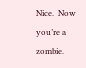Nice.  Now you’re a zombie.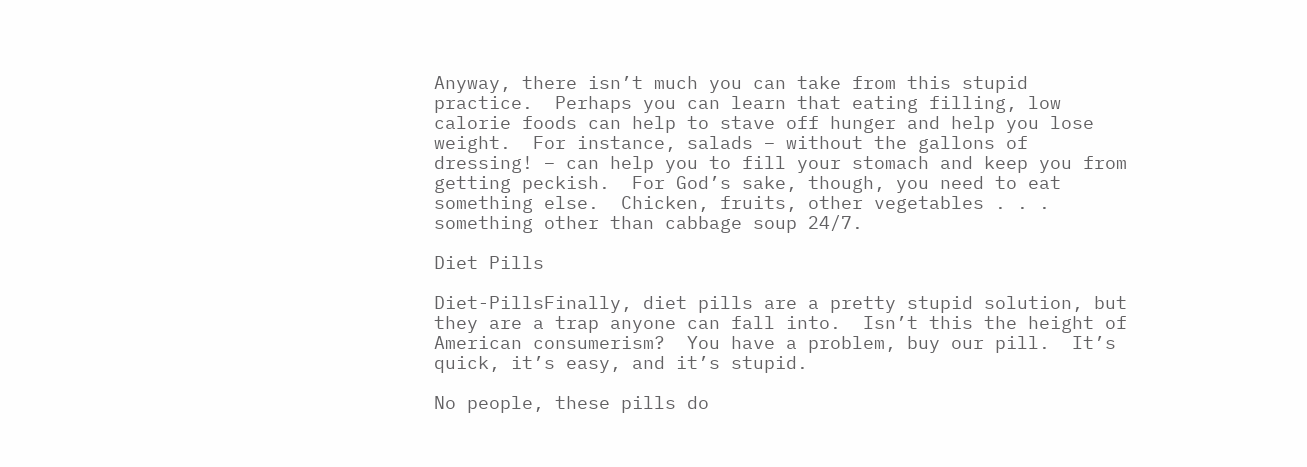Anyway, there isn’t much you can take from this stupid practice.  Perhaps you can learn that eating filling, low calorie foods can help to stave off hunger and help you lose weight.  For instance, salads – without the gallons of dressing! – can help you to fill your stomach and keep you from getting peckish.  For God’s sake, though, you need to eat something else.  Chicken, fruits, other vegetables . . . something other than cabbage soup 24/7.

Diet Pills

Diet-PillsFinally, diet pills are a pretty stupid solution, but they are a trap anyone can fall into.  Isn’t this the height of American consumerism?  You have a problem, buy our pill.  It’s quick, it’s easy, and it’s stupid.

No people, these pills do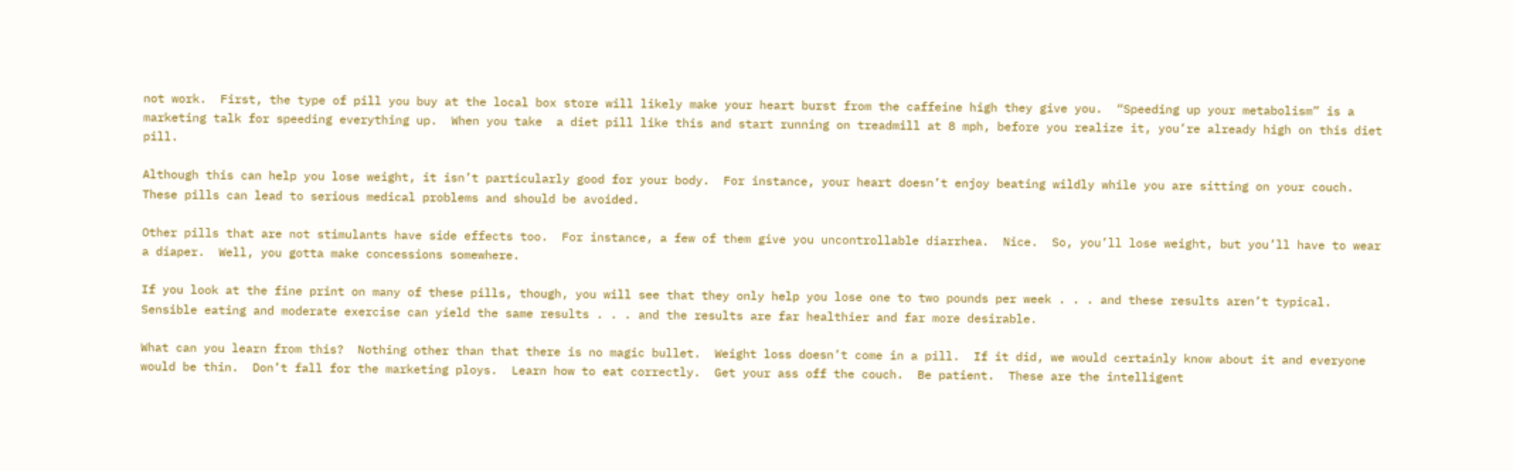not work.  First, the type of pill you buy at the local box store will likely make your heart burst from the caffeine high they give you.  “Speeding up your metabolism” is a marketing talk for speeding everything up.  When you take  a diet pill like this and start running on treadmill at 8 mph, before you realize it, you’re already high on this diet pill.

Although this can help you lose weight, it isn’t particularly good for your body.  For instance, your heart doesn’t enjoy beating wildly while you are sitting on your couch.  These pills can lead to serious medical problems and should be avoided.

Other pills that are not stimulants have side effects too.  For instance, a few of them give you uncontrollable diarrhea.  Nice.  So, you’ll lose weight, but you’ll have to wear a diaper.  Well, you gotta make concessions somewhere.

If you look at the fine print on many of these pills, though, you will see that they only help you lose one to two pounds per week . . . and these results aren’t typical.  Sensible eating and moderate exercise can yield the same results . . . and the results are far healthier and far more desirable.

What can you learn from this?  Nothing other than that there is no magic bullet.  Weight loss doesn’t come in a pill.  If it did, we would certainly know about it and everyone would be thin.  Don’t fall for the marketing ploys.  Learn how to eat correctly.  Get your ass off the couch.  Be patient.  These are the intelligent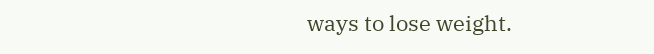ways to lose weight.